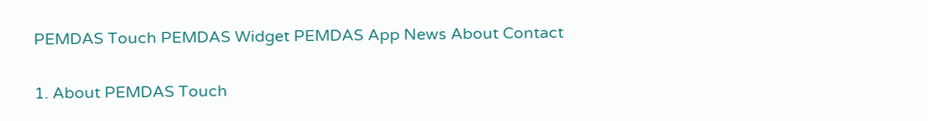PEMDAS Touch PEMDAS Widget PEMDAS App News About Contact

1. About PEMDAS Touch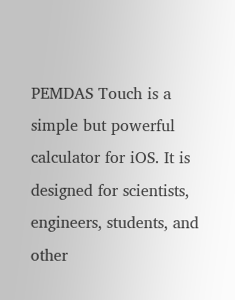PEMDAS Touch is a simple but powerful calculator for iOS. It is designed for scientists, engineers, students, and other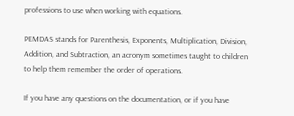professions to use when working with equations.

PEMDAS stands for Parenthesis, Exponents, Multiplication, Division, Addition, and Subtraction, an acronym sometimes taught to children to help them remember the order of operations.

If you have any questions on the documentation, or if you have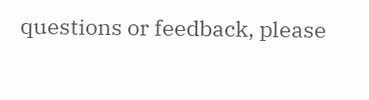questions or feedback, please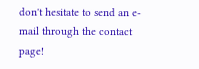don't hesitate to send an e-mail through the contact page!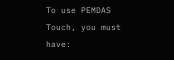To use PEMDAS Touch, you must have: